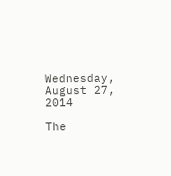Wednesday, August 27, 2014

The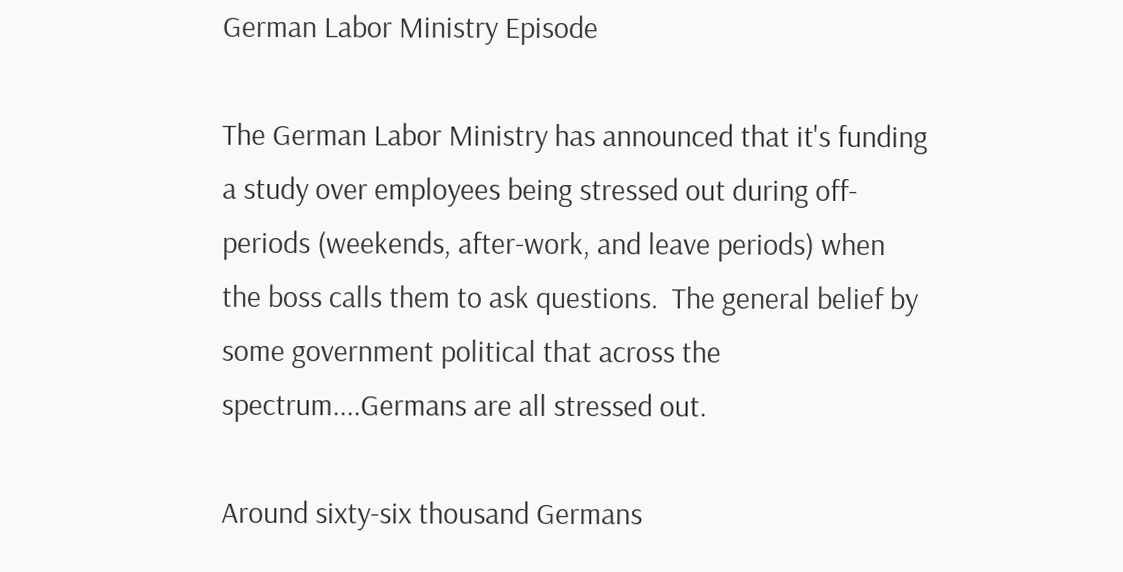German Labor Ministry Episode

The German Labor Ministry has announced that it's funding a study over employees being stressed out during off-periods (weekends, after-work, and leave periods) when the boss calls them to ask questions.  The general belief by some government political that across the spectrum....Germans are all stressed out.

Around sixty-six thousand Germans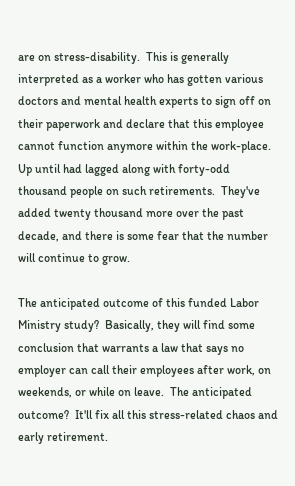are on stress-disability.  This is generally interpreted as a worker who has gotten various doctors and mental health experts to sign off on their paperwork and declare that this employee cannot function anymore within the work-place.  Up until had lagged along with forty-odd thousand people on such retirements.  They've added twenty thousand more over the past decade, and there is some fear that the number will continue to grow.

The anticipated outcome of this funded Labor Ministry study?  Basically, they will find some conclusion that warrants a law that says no employer can call their employees after work, on weekends, or while on leave.  The anticipated outcome?  It'll fix all this stress-related chaos and early retirement.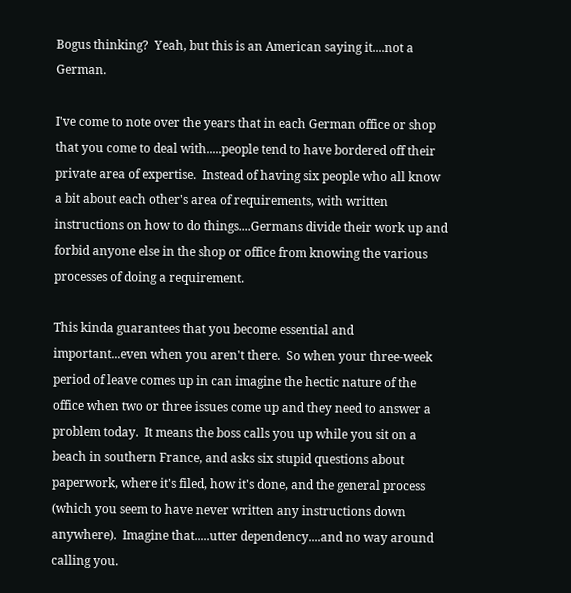Bogus thinking?  Yeah, but this is an American saying it....not a German.

I've come to note over the years that in each German office or shop that you come to deal with.....people tend to have bordered off their private area of expertise.  Instead of having six people who all know a bit about each other's area of requirements, with written instructions on how to do things....Germans divide their work up and forbid anyone else in the shop or office from knowing the various processes of doing a requirement.

This kinda guarantees that you become essential and important...even when you aren't there.  So when your three-week period of leave comes up in can imagine the hectic nature of the office when two or three issues come up and they need to answer a problem today.  It means the boss calls you up while you sit on a beach in southern France, and asks six stupid questions about paperwork, where it's filed, how it's done, and the general process (which you seem to have never written any instructions down anywhere).  Imagine that.....utter dependency....and no way around calling you.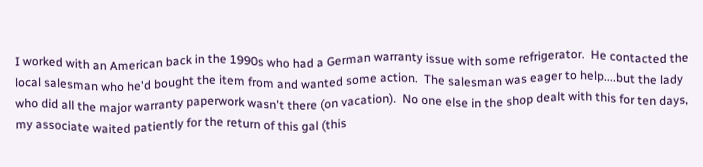I worked with an American back in the 1990s who had a German warranty issue with some refrigerator.  He contacted the local salesman who he'd bought the item from and wanted some action.  The salesman was eager to help....but the lady who did all the major warranty paperwork wasn't there (on vacation).  No one else in the shop dealt with this for ten days, my associate waited patiently for the return of this gal (this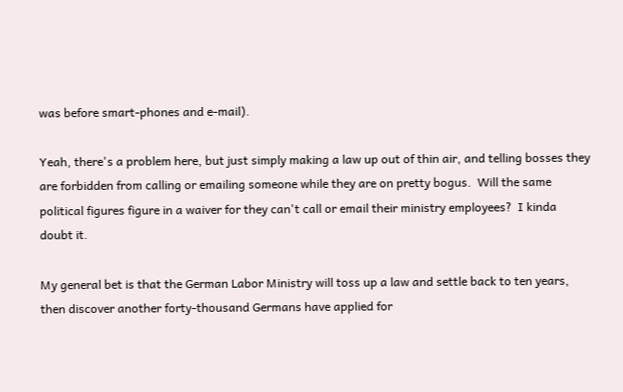was before smart-phones and e-mail).

Yeah, there's a problem here, but just simply making a law up out of thin air, and telling bosses they are forbidden from calling or emailing someone while they are on pretty bogus.  Will the same political figures figure in a waiver for they can't call or email their ministry employees?  I kinda doubt it.

My general bet is that the German Labor Ministry will toss up a law and settle back to ten years, then discover another forty-thousand Germans have applied for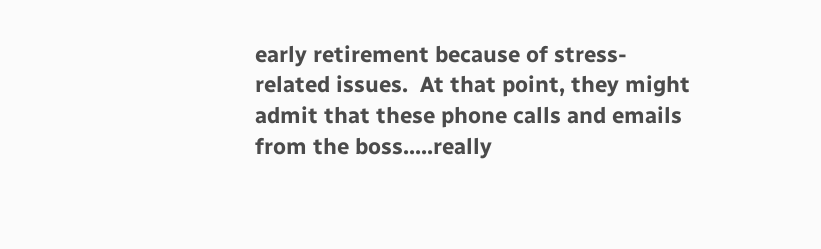early retirement because of stress-related issues.  At that point, they might admit that these phone calls and emails from the boss.....really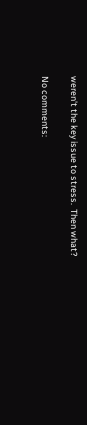weren't the key issue to stress.  Then what?

No comments: